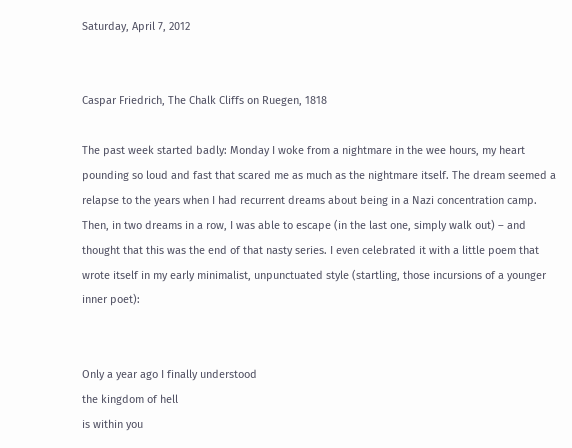Saturday, April 7, 2012


Caspar Friedrich, The Chalk Cliffs on Ruegen, 1818

The past week started badly: Monday I woke from a nightmare in the wee hours, my heart pounding so loud and fast that scared me as much as the nightmare itself. The dream seemed a relapse to the years when I had recurrent dreams about being in a Nazi concentration camp. Then, in two dreams in a row, I was able to escape (in the last one, simply walk out) – and thought that this was the end of that nasty series. I even celebrated it with a little poem that wrote itself in my early minimalist, unpunctuated style (startling, those incursions of a younger inner poet):


Only a year ago I finally understood
the kingdom of hell
is within you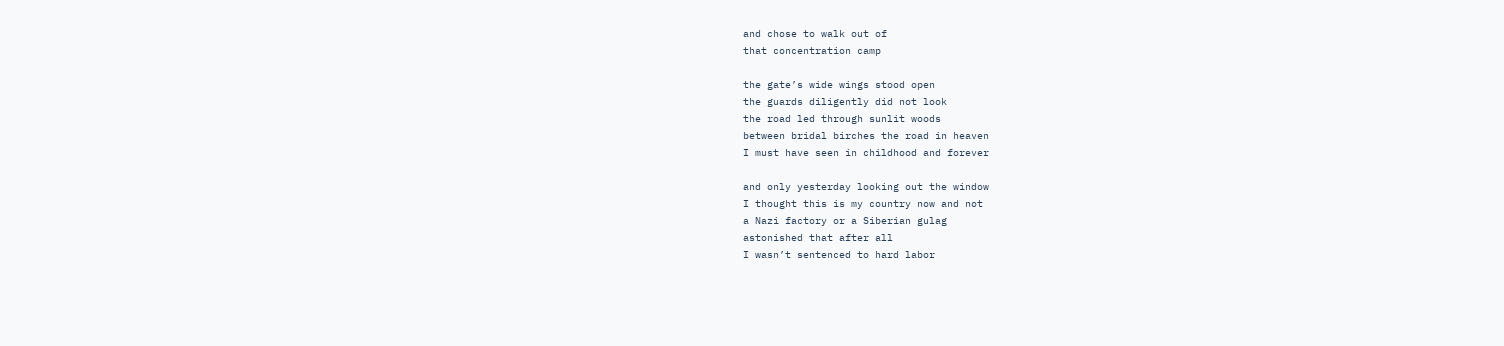and chose to walk out of
that concentration camp

the gate’s wide wings stood open
the guards diligently did not look
the road led through sunlit woods
between bridal birches the road in heaven
I must have seen in childhood and forever

and only yesterday looking out the window
I thought this is my country now and not
a Nazi factory or a Siberian gulag
astonished that after all
I wasn’t sentenced to hard labor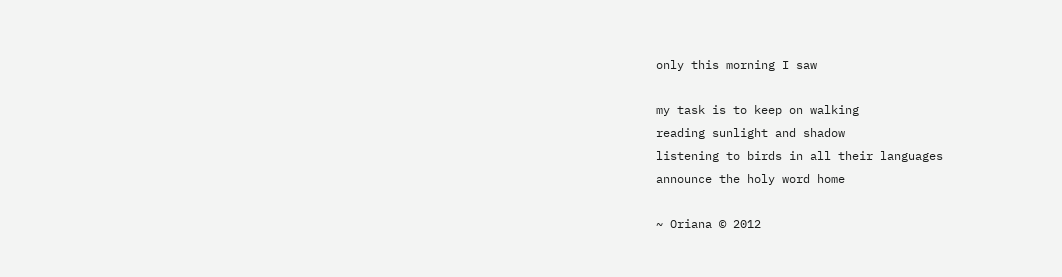only this morning I saw

my task is to keep on walking
reading sunlight and shadow
listening to birds in all their languages
announce the holy word home

~ Oriana © 2012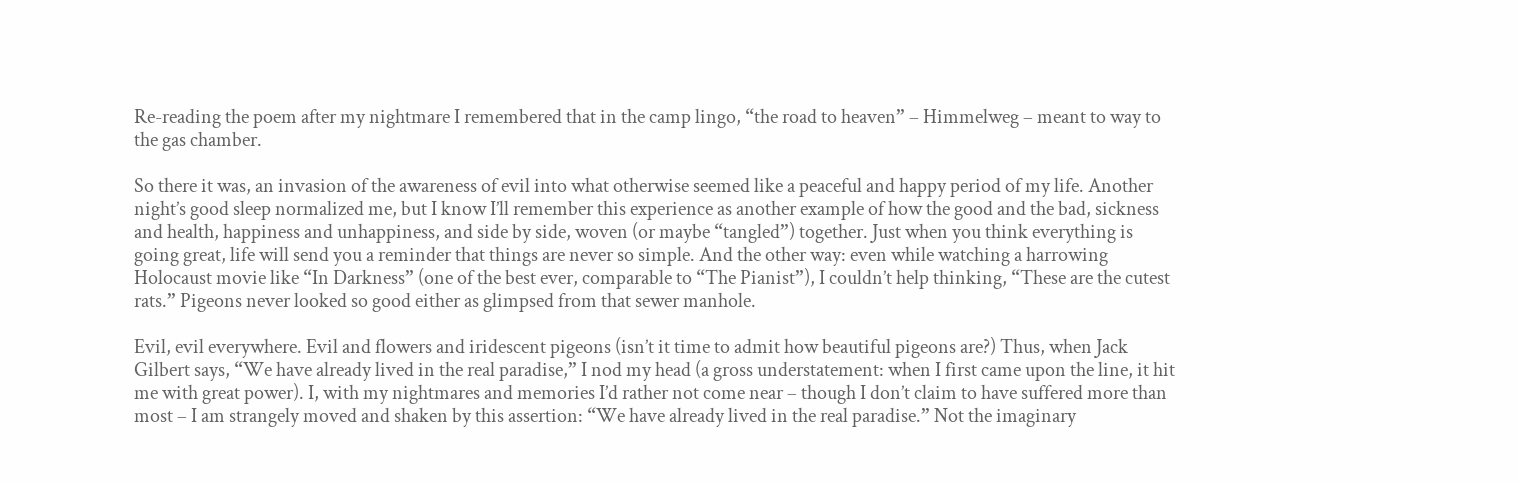Re-reading the poem after my nightmare I remembered that in the camp lingo, “the road to heaven” – Himmelweg – meant to way to the gas chamber.

So there it was, an invasion of the awareness of evil into what otherwise seemed like a peaceful and happy period of my life. Another night’s good sleep normalized me, but I know I’ll remember this experience as another example of how the good and the bad, sickness and health, happiness and unhappiness, and side by side, woven (or maybe “tangled”) together. Just when you think everything is going great, life will send you a reminder that things are never so simple. And the other way: even while watching a harrowing Holocaust movie like “In Darkness” (one of the best ever, comparable to “The Pianist”), I couldn’t help thinking, “These are the cutest rats.” Pigeons never looked so good either as glimpsed from that sewer manhole.

Evil, evil everywhere. Evil and flowers and iridescent pigeons (isn’t it time to admit how beautiful pigeons are?) Thus, when Jack Gilbert says, “We have already lived in the real paradise,” I nod my head (a gross understatement: when I first came upon the line, it hit me with great power). I, with my nightmares and memories I’d rather not come near – though I don’t claim to have suffered more than most – I am strangely moved and shaken by this assertion: “We have already lived in the real paradise.” Not the imaginary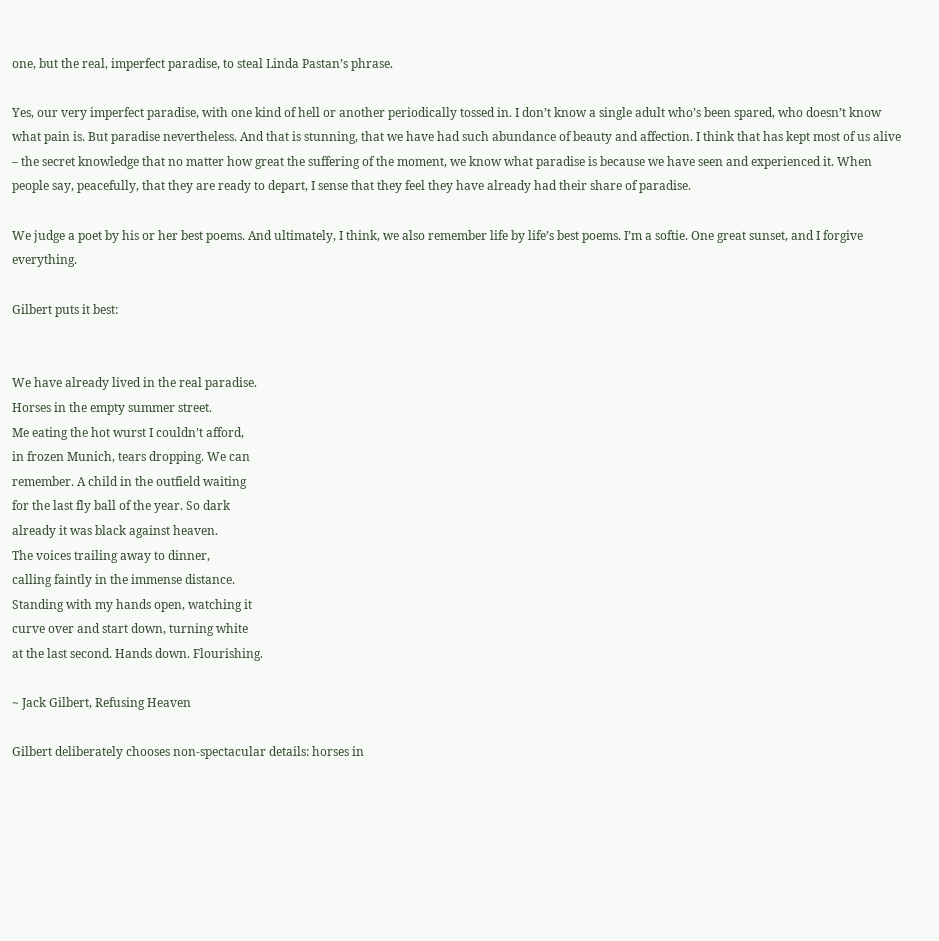one, but the real, imperfect paradise, to steal Linda Pastan’s phrase.

Yes, our very imperfect paradise, with one kind of hell or another periodically tossed in. I don’t know a single adult who’s been spared, who doesn’t know what pain is. But paradise nevertheless. And that is stunning, that we have had such abundance of beauty and affection. I think that has kept most of us alive – the secret knowledge that no matter how great the suffering of the moment, we know what paradise is because we have seen and experienced it. When people say, peacefully, that they are ready to depart, I sense that they feel they have already had their share of paradise.

We judge a poet by his or her best poems. And ultimately, I think, we also remember life by life’s best poems. I’m a softie. One great sunset, and I forgive everything.

Gilbert puts it best:


We have already lived in the real paradise.
Horses in the empty summer street.
Me eating the hot wurst I couldn’t afford,
in frozen Munich, tears dropping. We can
remember. A child in the outfield waiting
for the last fly ball of the year. So dark
already it was black against heaven.
The voices trailing away to dinner,
calling faintly in the immense distance.
Standing with my hands open, watching it
curve over and start down, turning white
at the last second. Hands down. Flourishing.

~ Jack Gilbert, Refusing Heaven

Gilbert deliberately chooses non-spectacular details: horses in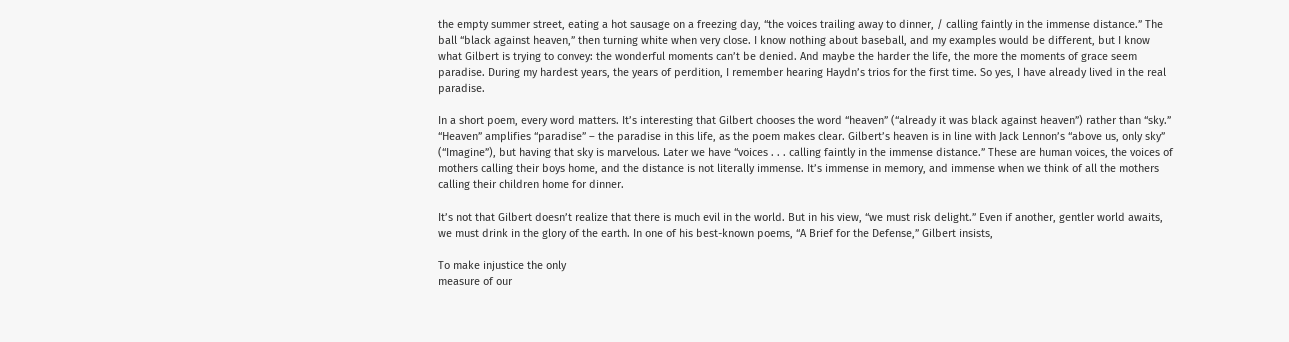the empty summer street, eating a hot sausage on a freezing day, “the voices trailing away to dinner, / calling faintly in the immense distance.” The ball “black against heaven,” then turning white when very close. I know nothing about baseball, and my examples would be different, but I know what Gilbert is trying to convey: the wonderful moments can’t be denied. And maybe the harder the life, the more the moments of grace seem paradise. During my hardest years, the years of perdition, I remember hearing Haydn’s trios for the first time. So yes, I have already lived in the real paradise.

In a short poem, every word matters. It’s interesting that Gilbert chooses the word “heaven” (“already it was black against heaven”) rather than “sky.” “Heaven” amplifies “paradise” – the paradise in this life, as the poem makes clear. Gilbert’s heaven is in line with Jack Lennon’s “above us, only sky” (“Imagine”), but having that sky is marvelous. Later we have “voices . . . calling faintly in the immense distance.” These are human voices, the voices of mothers calling their boys home, and the distance is not literally immense. It’s immense in memory, and immense when we think of all the mothers calling their children home for dinner.

It’s not that Gilbert doesn’t realize that there is much evil in the world. But in his view, “we must risk delight.” Even if another, gentler world awaits, we must drink in the glory of the earth. In one of his best-known poems, “A Brief for the Defense,” Gilbert insists,

To make injustice the only
measure of our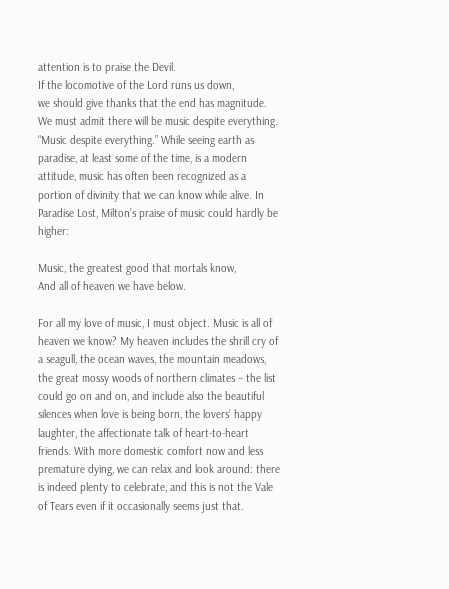attention is to praise the Devil.
If the locomotive of the Lord runs us down,
we should give thanks that the end has magnitude.
We must admit there will be music despite everything.
“Music despite everything.” While seeing earth as paradise, at least some of the time, is a modern attitude, music has often been recognized as a portion of divinity that we can know while alive. In Paradise Lost, Milton’s praise of music could hardly be higher:

Music, the greatest good that mortals know,
And all of heaven we have below.

For all my love of music, I must object. Music is all of heaven we know? My heaven includes the shrill cry of a seagull, the ocean waves, the mountain meadows, the great mossy woods of northern climates – the list could go on and on, and include also the beautiful silences when love is being born, the lovers’ happy laughter, the affectionate talk of heart-to-heart friends. With more domestic comfort now and less premature dying, we can relax and look around: there is indeed plenty to celebrate, and this is not the Vale of Tears even if it occasionally seems just that.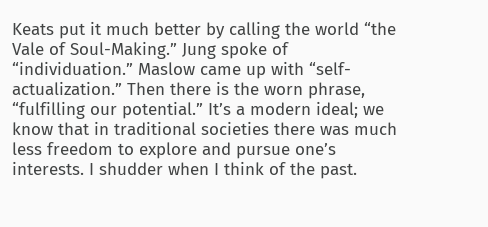Keats put it much better by calling the world “the Vale of Soul-Making.” Jung spoke of “individuation.” Maslow came up with “self-actualization.” Then there is the worn phrase, “fulfilling our potential.” It’s a modern ideal; we know that in traditional societies there was much less freedom to explore and pursue one’s interests. I shudder when I think of the past.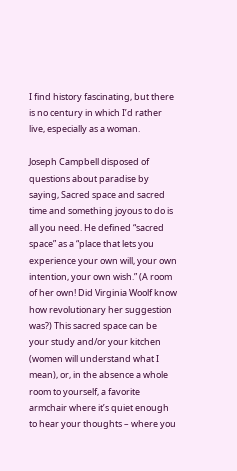I find history fascinating, but there is no century in which I’d rather live, especially as a woman.

Joseph Campbell disposed of questions about paradise by saying, Sacred space and sacred time and something joyous to do is all you need. He defined “sacred space” as a “place that lets you experience your own will, your own intention, your own wish.” (A room of her own! Did Virginia Woolf know how revolutionary her suggestion was?) This sacred space can be your study and/or your kitchen (women will understand what I mean), or, in the absence a whole room to yourself, a favorite armchair where it’s quiet enough to hear your thoughts – where you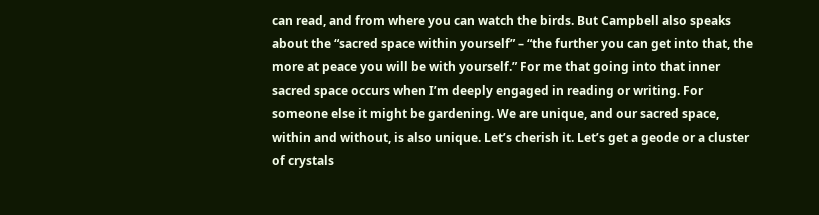can read, and from where you can watch the birds. But Campbell also speaks about the “sacred space within yourself” – “the further you can get into that, the more at peace you will be with yourself.” For me that going into that inner sacred space occurs when I’m deeply engaged in reading or writing. For someone else it might be gardening. We are unique, and our sacred space, within and without, is also unique. Let’s cherish it. Let’s get a geode or a cluster of crystals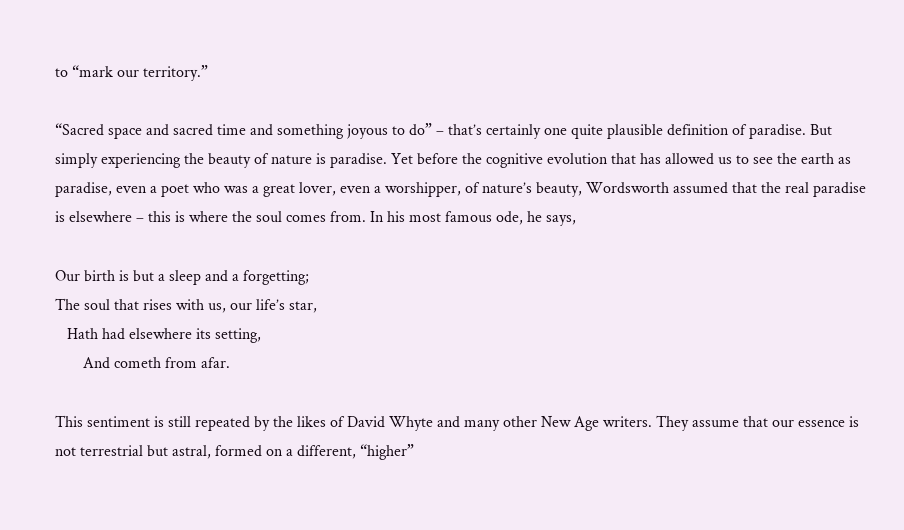to “mark our territory.”

“Sacred space and sacred time and something joyous to do” – that’s certainly one quite plausible definition of paradise. But simply experiencing the beauty of nature is paradise. Yet before the cognitive evolution that has allowed us to see the earth as paradise, even a poet who was a great lover, even a worshipper, of nature’s beauty, Wordsworth assumed that the real paradise is elsewhere – this is where the soul comes from. In his most famous ode, he says,

Our birth is but a sleep and a forgetting;
The soul that rises with us, our life’s star,
   Hath had elsewhere its setting,
       And cometh from afar.

This sentiment is still repeated by the likes of David Whyte and many other New Age writers. They assume that our essence is not terrestrial but astral, formed on a different, “higher”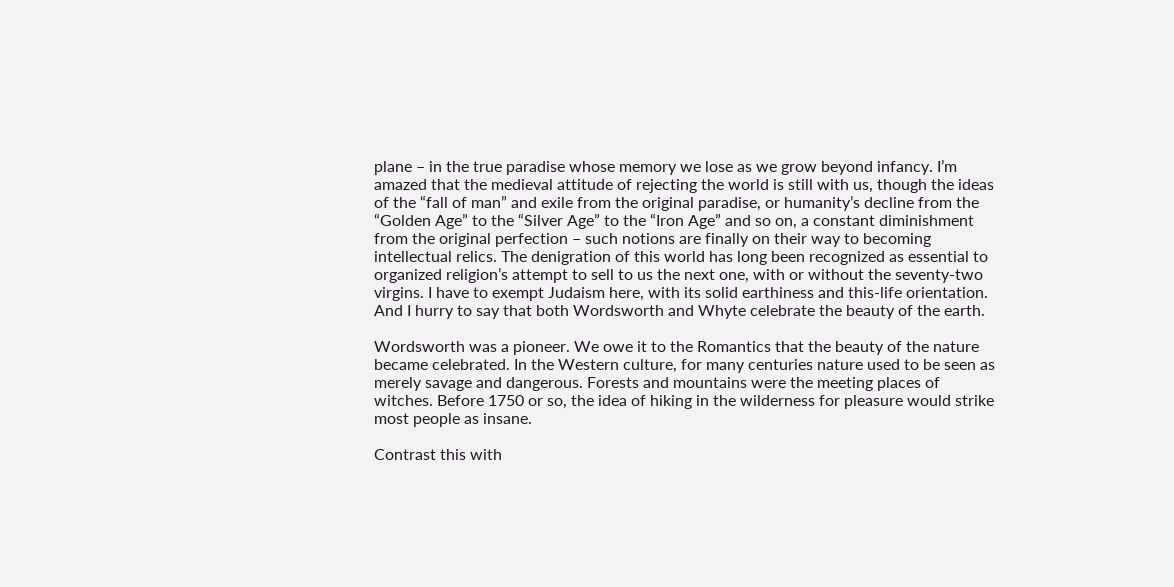plane – in the true paradise whose memory we lose as we grow beyond infancy. I’m amazed that the medieval attitude of rejecting the world is still with us, though the ideas of the “fall of man” and exile from the original paradise, or humanity’s decline from the “Golden Age” to the “Silver Age” to the “Iron Age” and so on, a constant diminishment from the original perfection – such notions are finally on their way to becoming intellectual relics. The denigration of this world has long been recognized as essential to organized religion’s attempt to sell to us the next one, with or without the seventy-two virgins. I have to exempt Judaism here, with its solid earthiness and this-life orientation. And I hurry to say that both Wordsworth and Whyte celebrate the beauty of the earth.

Wordsworth was a pioneer. We owe it to the Romantics that the beauty of the nature became celebrated. In the Western culture, for many centuries nature used to be seen as merely savage and dangerous. Forests and mountains were the meeting places of witches. Before 1750 or so, the idea of hiking in the wilderness for pleasure would strike most people as insane.

Contrast this with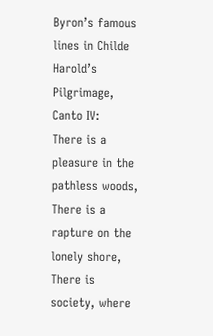Byron’s famous lines in Childe Harold’s Pilgrimage, Canto IV:
There is a pleasure in the pathless woods,
There is a rapture on the lonely shore,
There is society, where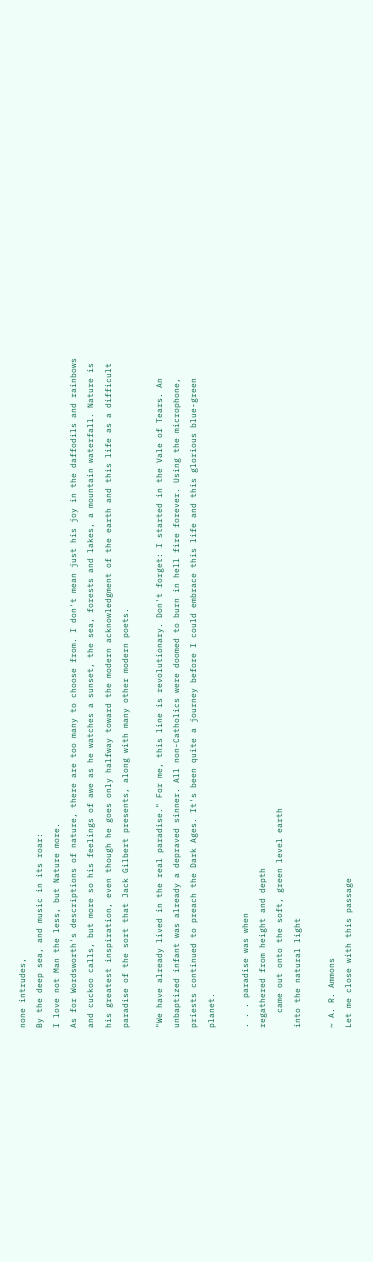none intrudes,
By the deep sea, and music in its roar:
I love not Man the less, but Nature more.
As for Wordsworth's descriptions of nature, there are too many to choose from. I don't mean just his joy in the daffodils and rainbows and cuckoo calls, but more so his feelings of awe as he watches a sunset, the sea, forests and lakes, a mountain waterfall. Nature is his greatest inspiration, even though he goes only halfway toward the modern acknowledgment of the earth and this life as a difficult paradise of the sort that Jack Gilbert presents, along with many other modern poets.

"We have already lived in the real paradise." For me, this line is revolutionary. Don't forget: I started in the Vale of Tears. An unbaptized infant was already a depraved sinner. All non-Catholics were doomed to burn in hell fire forever. Using the microphone, priests continued to preach the Dark Ages. It's been quite a journey before I could embrace this life and this glorious blue-green planet.

. . . paradise was when
regathered from height and depth
   came out onto the soft, green level earth
into the natural light

~ A. R. Ammons
Let me close with this passage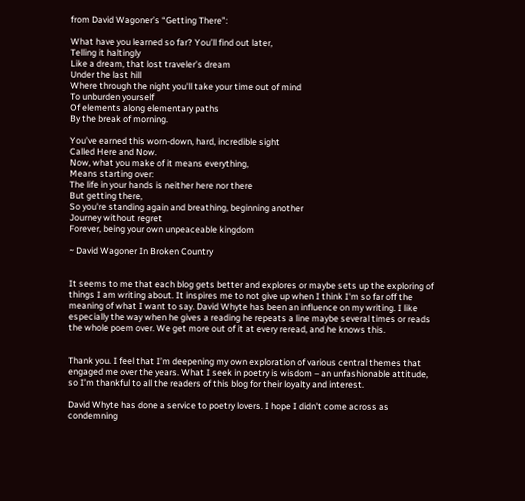from David Wagoner’s “Getting There”:

What have you learned so far? You’ll find out later,
Telling it haltingly
Like a dream, that lost traveler’s dream
Under the last hill
Where through the night you'll take your time out of mind
To unburden yourself
Of elements along elementary paths
By the break of morning.

You’ve earned this worn-down, hard, incredible sight
Called Here and Now.
Now, what you make of it means everything,
Means starting over:
The life in your hands is neither here nor there
But getting there,
So you're standing again and breathing, beginning another
Journey without regret
Forever, being your own unpeaceable kingdom

~ David Wagoner In Broken Country


It seems to me that each blog gets better and explores or maybe sets up the exploring of things I am writing about. It inspires me to not give up when I think I'm so far off the meaning of what I want to say. David Whyte has been an influence on my writing. I like especially the way when he gives a reading he repeats a line maybe several times or reads the whole poem over. We get more out of it at every reread, and he knows this.


Thank you. I feel that I’m deepening my own exploration of various central themes that engaged me over the years. What I seek in poetry is wisdom – an unfashionable attitude, so I’m thankful to all the readers of this blog for their loyalty and interest.

David Whyte has done a service to poetry lovers. I hope I didn’t come across as condemning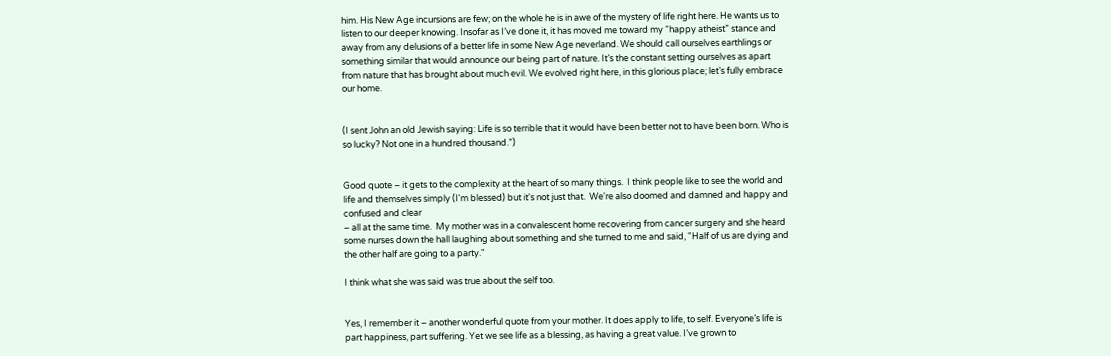him. His New Age incursions are few; on the whole he is in awe of the mystery of life right here. He wants us to listen to our deeper knowing. Insofar as I’ve done it, it has moved me toward my “happy atheist” stance and away from any delusions of a better life in some New Age neverland. We should call ourselves earthlings or something similar that would announce our being part of nature. It’s the constant setting ourselves as apart from nature that has brought about much evil. We evolved right here, in this glorious place; let’s fully embrace our home.


(I sent John an old Jewish saying: Life is so terrible that it would have been better not to have been born. Who is so lucky? Not one in a hundred thousand.”)


Good quote – it gets to the complexity at the heart of so many things.  I think people like to see the world and life and themselves simply (I'm blessed) but it's not just that.  We're also doomed and damned and happy and confused and clear
– all at the same time.  My mother was in a convalescent home recovering from cancer surgery and she heard some nurses down the hall laughing about something and she turned to me and said, "Half of us are dying and the other half are going to a party."

I think what she was said was true about the self too.


Yes, I remember it – another wonderful quote from your mother. It does apply to life, to self. Everyone’s life is part happiness, part suffering. Yet we see life as a blessing, as having a great value. I’ve grown to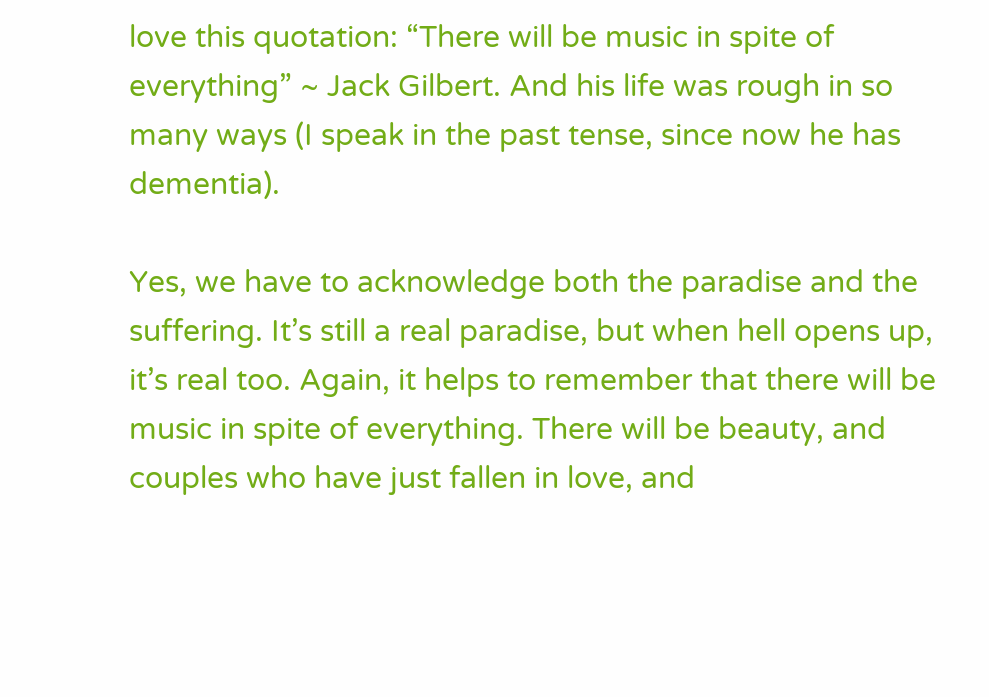love this quotation: “There will be music in spite of everything” ~ Jack Gilbert. And his life was rough in so many ways (I speak in the past tense, since now he has dementia).

Yes, we have to acknowledge both the paradise and the suffering. It’s still a real paradise, but when hell opens up, it’s real too. Again, it helps to remember that there will be music in spite of everything. There will be beauty, and couples who have just fallen in love, and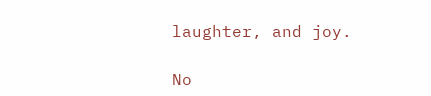laughter, and joy.

No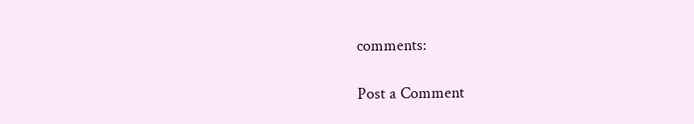comments:

Post a Comment